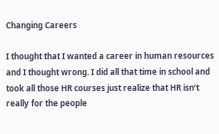Changing Careers

I thought that I wanted a career in human resources and I thought wrong. I did all that time in school and took all those HR courses just realize that HR isn’t really for the people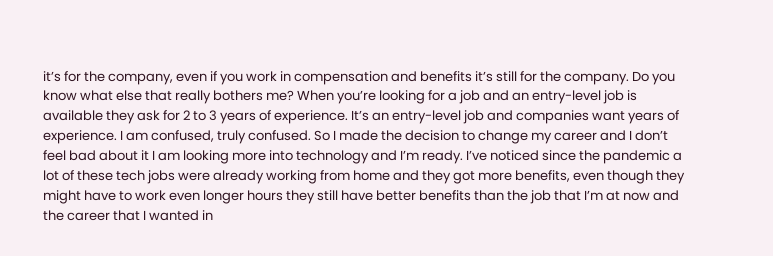it’s for the company, even if you work in compensation and benefits it’s still for the company. Do you know what else that really bothers me? When you’re looking for a job and an entry-level job is available they ask for 2 to 3 years of experience. It’s an entry-level job and companies want years of experience. I am confused, truly confused. So I made the decision to change my career and I don’t feel bad about it I am looking more into technology and I’m ready. I’ve noticed since the pandemic a lot of these tech jobs were already working from home and they got more benefits, even though they might have to work even longer hours they still have better benefits than the job that I’m at now and the career that I wanted in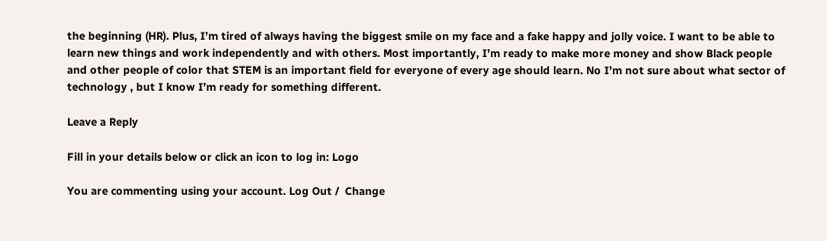the beginning (HR). Plus, I’m tired of always having the biggest smile on my face and a fake happy and jolly voice. I want to be able to learn new things and work independently and with others. Most importantly, I’m ready to make more money and show Black people and other people of color that STEM is an important field for everyone of every age should learn. No I’m not sure about what sector of technology , but I know I’m ready for something different.

Leave a Reply

Fill in your details below or click an icon to log in: Logo

You are commenting using your account. Log Out /  Change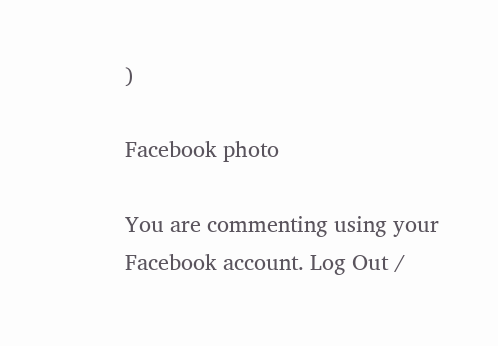)

Facebook photo

You are commenting using your Facebook account. Log Out /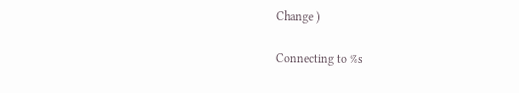Change )

Connecting to %s